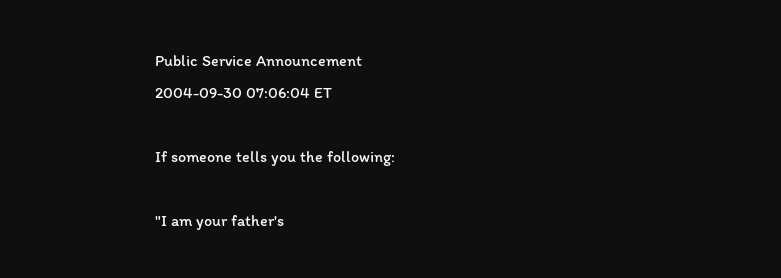Public Service Announcement
2004-09-30 07:06:04 ET

If someone tells you the following:

"I am your father's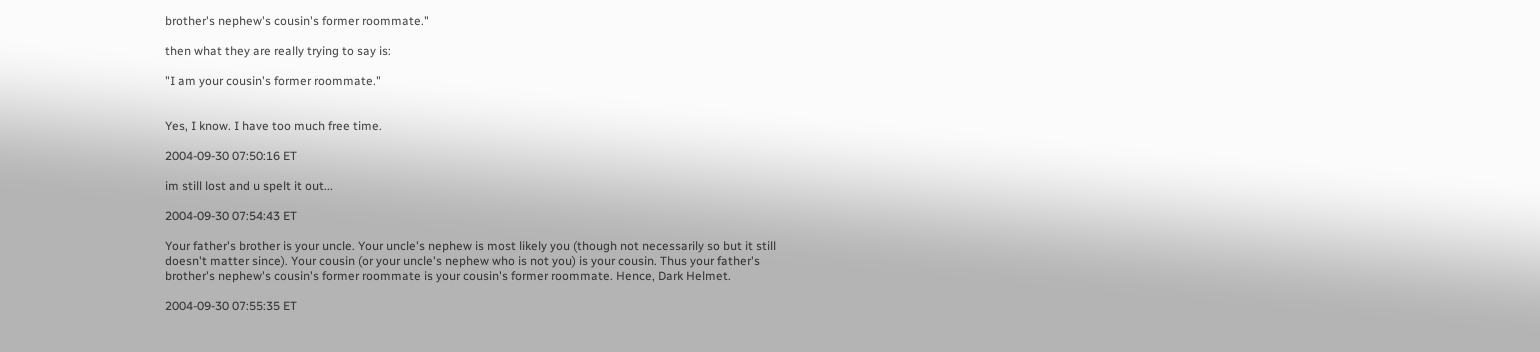brother's nephew's cousin's former roommate."

then what they are really trying to say is:

"I am your cousin's former roommate."


Yes, I know. I have too much free time.

2004-09-30 07:50:16 ET

im still lost and u spelt it out...

2004-09-30 07:54:43 ET

Your father's brother is your uncle. Your uncle's nephew is most likely you (though not necessarily so but it still doesn't matter since). Your cousin (or your uncle's nephew who is not you) is your cousin. Thus your father's brother's nephew's cousin's former roommate is your cousin's former roommate. Hence, Dark Helmet.

2004-09-30 07:55:35 ET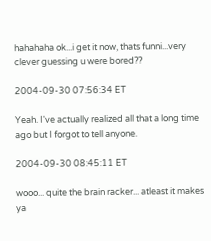hahahaha ok...i get it now, thats funni...very clever guessing u were bored??

2004-09-30 07:56:34 ET

Yeah. I've actually realized all that a long time ago but I forgot to tell anyone.

2004-09-30 08:45:11 ET

wooo... quite the brain racker... atleast it makes ya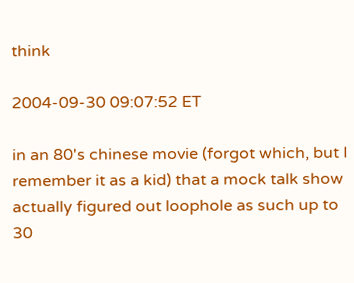think

2004-09-30 09:07:52 ET

in an 80's chinese movie (forgot which, but I remember it as a kid) that a mock talk show actually figured out loophole as such up to 30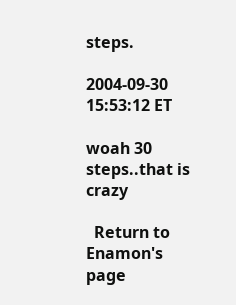steps.

2004-09-30 15:53:12 ET

woah 30 steps..that is crazy

  Return to Enamon's page